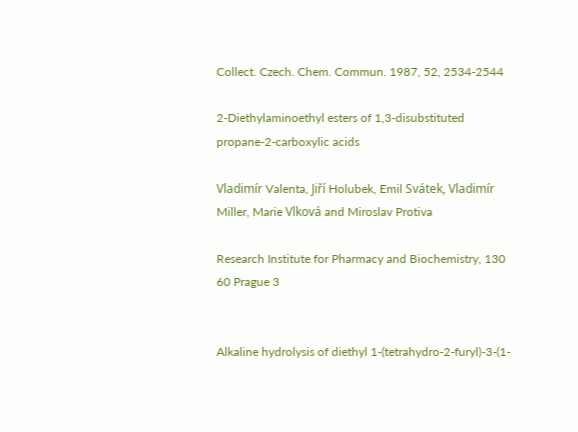Collect. Czech. Chem. Commun. 1987, 52, 2534-2544

2-Diethylaminoethyl esters of 1,3-disubstituted propane-2-carboxylic acids

Vladimír Valenta, Jiří Holubek, Emil Svátek, Vladimír Miller, Marie Vlková and Miroslav Protiva

Research Institute for Pharmacy and Biochemistry, 130 60 Prague 3


Alkaline hydrolysis of diethyl 1-(tetrahydro-2-furyl)-3-(1-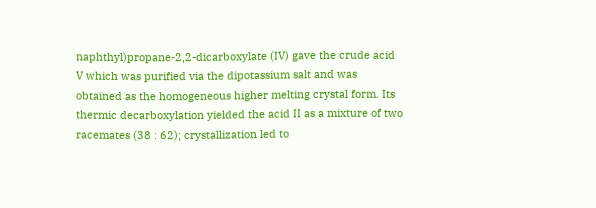naphthyl)propane-2,2-dicarboxylate (IV) gave the crude acid V which was purified via the dipotassium salt and was obtained as the homogeneous higher melting crystal form. Its thermic decarboxylation yielded the acid II as a mixture of two racemates (38 : 62); crystallization led to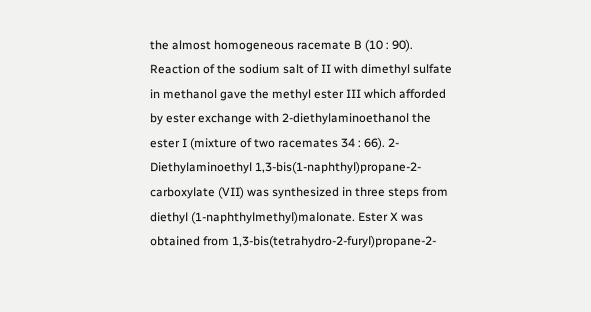the almost homogeneous racemate B (10 : 90). Reaction of the sodium salt of II with dimethyl sulfate in methanol gave the methyl ester III which afforded by ester exchange with 2-diethylaminoethanol the ester I (mixture of two racemates 34 : 66). 2-Diethylaminoethyl 1,3-bis(1-naphthyl)propane-2-carboxylate (VII) was synthesized in three steps from diethyl (1-naphthylmethyl)malonate. Ester X was obtained from 1,3-bis(tetrahydro-2-furyl)propane-2-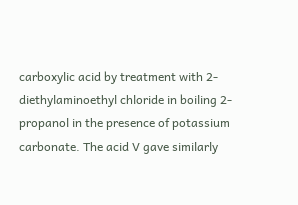carboxylic acid by treatment with 2-diethylaminoethyl chloride in boiling 2-propanol in the presence of potassium carbonate. The acid V gave similarly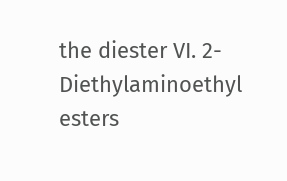the diester VI. 2-Diethylaminoethyl esters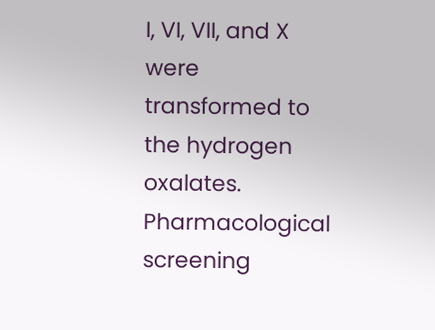I, VI, VII, and X were transformed to the hydrogen oxalates. Pharmacological screening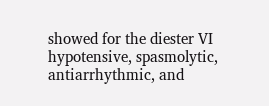showed for the diester VI hypotensive, spasmolytic, antiarrhythmic, and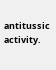antitussic activity.